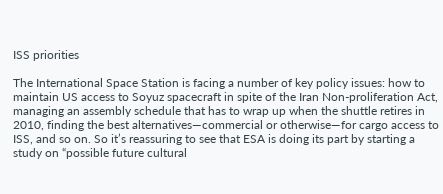ISS priorities

The International Space Station is facing a number of key policy issues: how to maintain US access to Soyuz spacecraft in spite of the Iran Non-proliferation Act, managing an assembly schedule that has to wrap up when the shuttle retires in 2010, finding the best alternatives—commercial or otherwise—for cargo access to ISS, and so on. So it’s reassuring to see that ESA is doing its part by starting a study on “possible future cultural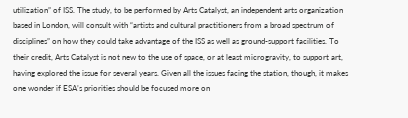utilization” of ISS. The study, to be performed by Arts Catalyst, an independent arts organization based in London, will consult with “artists and cultural practitioners from a broad spectrum of disciplines” on how they could take advantage of the ISS as well as ground-support facilities. To their credit, Arts Catalyst is not new to the use of space, or at least microgravity, to support art, having explored the issue for several years. Given all the issues facing the station, though, it makes one wonder if ESA’s priorities should be focused more on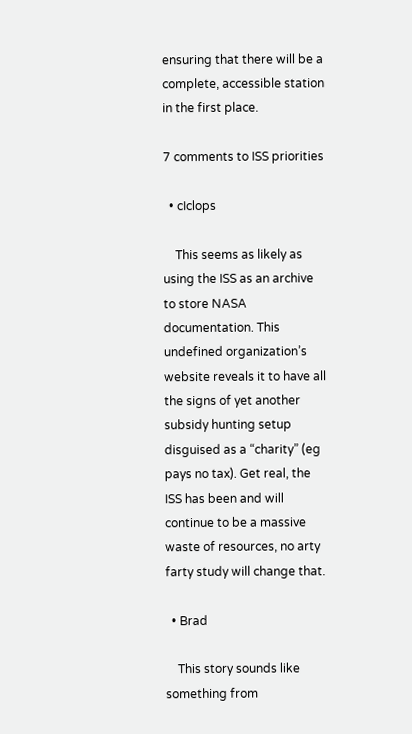ensuring that there will be a complete, accessible station in the first place.

7 comments to ISS priorities

  • cIclops

    This seems as likely as using the ISS as an archive to store NASA documentation. This undefined organization’s website reveals it to have all the signs of yet another subsidy hunting setup disguised as a “charity” (eg pays no tax). Get real, the ISS has been and will continue to be a massive waste of resources, no arty farty study will change that.

  • Brad

    This story sounds like something from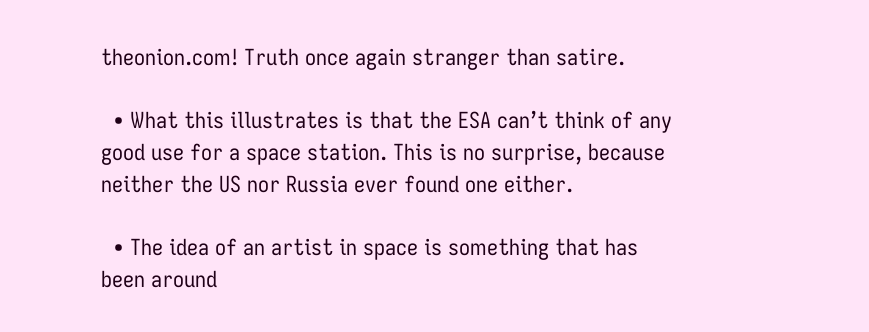theonion.com! Truth once again stranger than satire.

  • What this illustrates is that the ESA can’t think of any good use for a space station. This is no surprise, because neither the US nor Russia ever found one either.

  • The idea of an artist in space is something that has been around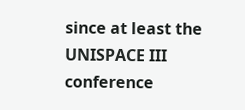since at least the UNISPACE III conference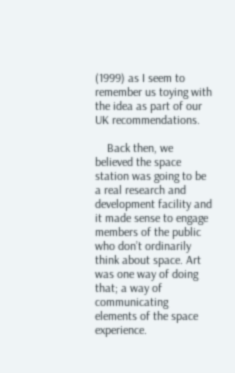(1999) as I seem to remember us toying with the idea as part of our UK recommendations.

    Back then, we believed the space station was going to be a real research and development facility and it made sense to engage members of the public who don’t ordinarily think about space. Art was one way of doing that; a way of communicating elements of the space experience.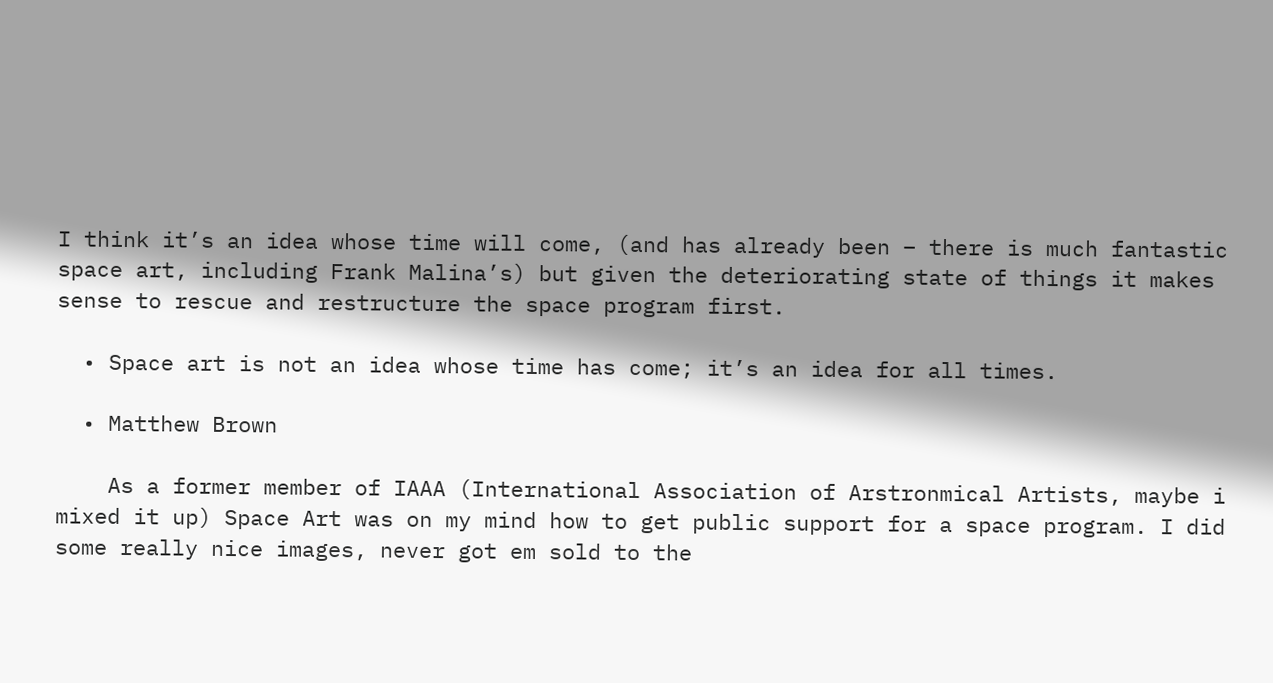I think it’s an idea whose time will come, (and has already been – there is much fantastic space art, including Frank Malina’s) but given the deteriorating state of things it makes sense to rescue and restructure the space program first.

  • Space art is not an idea whose time has come; it’s an idea for all times.

  • Matthew Brown

    As a former member of IAAA (International Association of Arstronmical Artists, maybe i mixed it up) Space Art was on my mind how to get public support for a space program. I did some really nice images, never got em sold to the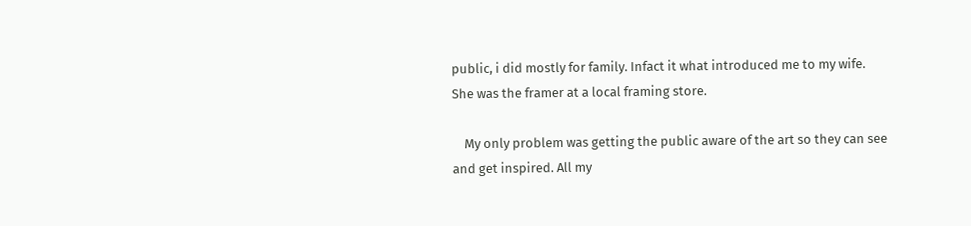public, i did mostly for family. Infact it what introduced me to my wife. She was the framer at a local framing store.

    My only problem was getting the public aware of the art so they can see and get inspired. All my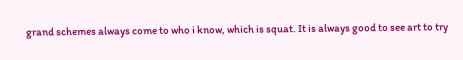grand schemes always come to who i know, which is squat. It is always good to see art to try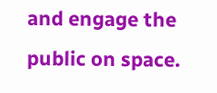and engage the public on space.